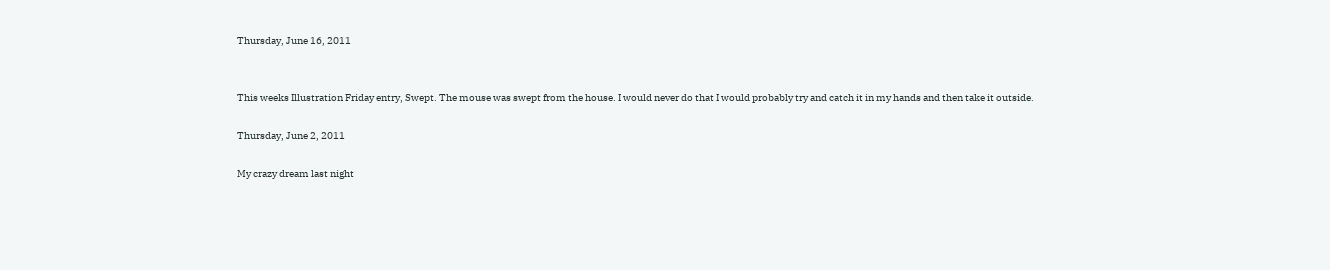Thursday, June 16, 2011


This weeks Illustration Friday entry, Swept. The mouse was swept from the house. I would never do that I would probably try and catch it in my hands and then take it outside.

Thursday, June 2, 2011

My crazy dream last night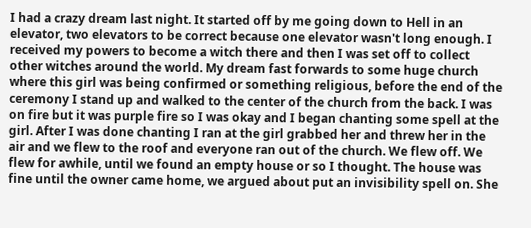I had a crazy dream last night. It started off by me going down to Hell in an elevator, two elevators to be correct because one elevator wasn't long enough. I received my powers to become a witch there and then I was set off to collect other witches around the world. My dream fast forwards to some huge church where this girl was being confirmed or something religious, before the end of the ceremony I stand up and walked to the center of the church from the back. I was on fire but it was purple fire so I was okay and I began chanting some spell at the girl. After I was done chanting I ran at the girl grabbed her and threw her in the air and we flew to the roof and everyone ran out of the church. We flew off. We flew for awhile, until we found an empty house or so I thought. The house was fine until the owner came home, we argued about put an invisibility spell on. She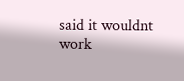said it wouldnt work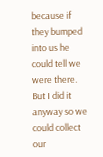because if they bumped into us he could tell we were there. But I did it anyway so we could collect our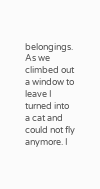belongings. As we climbed out a window to leave I turned into a cat and could not fly anymore. I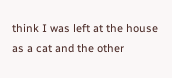think I was left at the house as a cat and the other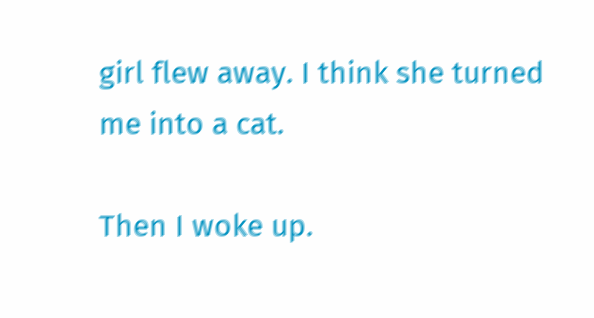girl flew away. I think she turned me into a cat.

Then I woke up.